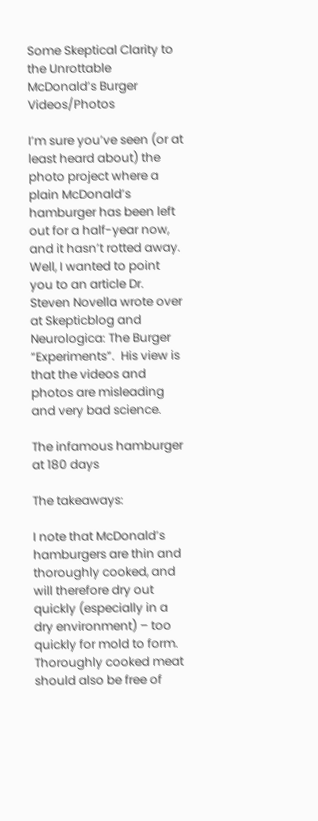Some Skeptical Clarity to the Unrottable McDonald’s Burger Videos/Photos

I’m sure you’ve seen (or at least heard about) the photo project where a plain McDonald’s hamburger has been left out for a half-year now, and it hasn’t rotted away.  Well, I wanted to point you to an article Dr. Steven Novella wrote over at Skepticblog and Neurologica: The Burger “Experiments”.  His view is that the videos and photos are misleading and very bad science.

The infamous hamburger at 180 days

The takeaways:

I note that McDonald’s hamburgers are thin and thoroughly cooked, and will therefore dry out quickly (especially in a dry environment) – too quickly for mold to form. Thoroughly cooked meat should also be free of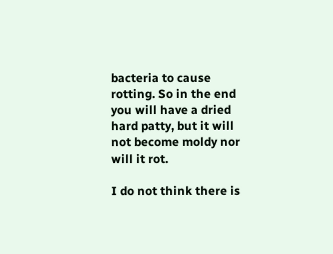bacteria to cause rotting. So in the end you will have a dried hard patty, but it will not become moldy nor will it rot.

I do not think there is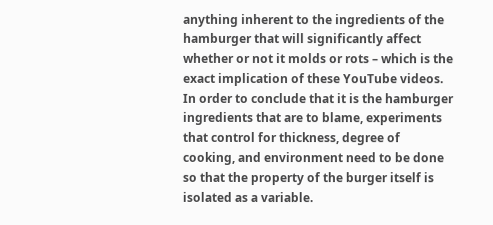anything inherent to the ingredients of the hamburger that will significantly affect whether or not it molds or rots – which is the exact implication of these YouTube videos. In order to conclude that it is the hamburger ingredients that are to blame, experiments that control for thickness, degree of cooking, and environment need to be done so that the property of the burger itself is isolated as a variable.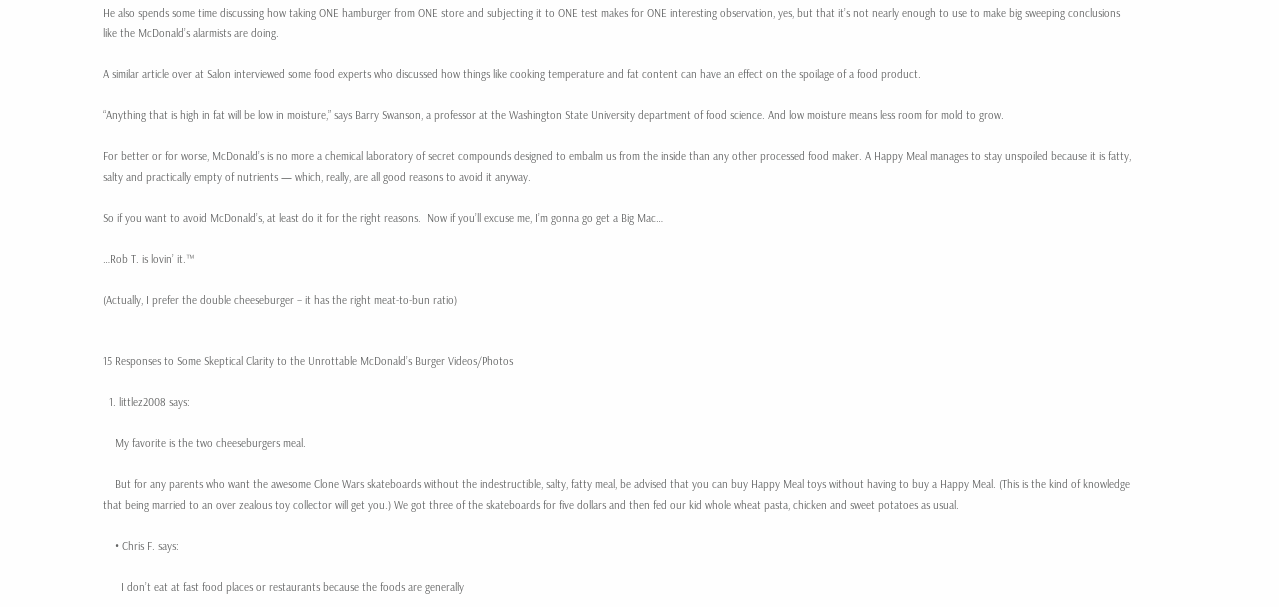He also spends some time discussing how taking ONE hamburger from ONE store and subjecting it to ONE test makes for ONE interesting observation, yes, but that it’s not nearly enough to use to make big sweeping conclusions like the McDonald’s alarmists are doing.

A similar article over at Salon interviewed some food experts who discussed how things like cooking temperature and fat content can have an effect on the spoilage of a food product.

“Anything that is high in fat will be low in moisture,” says Barry Swanson, a professor at the Washington State University department of food science. And low moisture means less room for mold to grow.

For better or for worse, McDonald’s is no more a chemical laboratory of secret compounds designed to embalm us from the inside than any other processed food maker. A Happy Meal manages to stay unspoiled because it is fatty, salty and practically empty of nutrients — which, really, are all good reasons to avoid it anyway.

So if you want to avoid McDonald’s, at least do it for the right reasons.  Now if you’ll excuse me, I’m gonna go get a Big Mac…

…Rob T. is lovin’ it.™

(Actually, I prefer the double cheeseburger – it has the right meat-to-bun ratio)


15 Responses to Some Skeptical Clarity to the Unrottable McDonald’s Burger Videos/Photos

  1. littlez2008 says:

    My favorite is the two cheeseburgers meal.

    But for any parents who want the awesome Clone Wars skateboards without the indestructible, salty, fatty meal, be advised that you can buy Happy Meal toys without having to buy a Happy Meal. (This is the kind of knowledge that being married to an over zealous toy collector will get you.) We got three of the skateboards for five dollars and then fed our kid whole wheat pasta, chicken and sweet potatoes as usual.

    • Chris F. says:

      I don’t eat at fast food places or restaurants because the foods are generally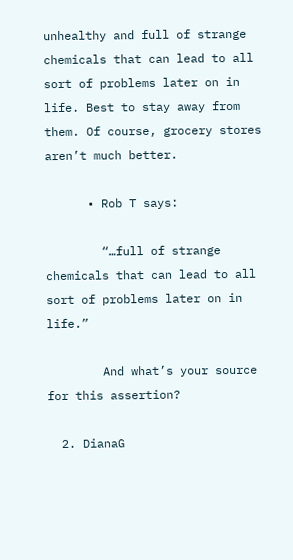unhealthy and full of strange chemicals that can lead to all sort of problems later on in life. Best to stay away from them. Of course, grocery stores aren’t much better.

      • Rob T says:

        “…full of strange chemicals that can lead to all sort of problems later on in life.”

        And what’s your source for this assertion?

  2. DianaG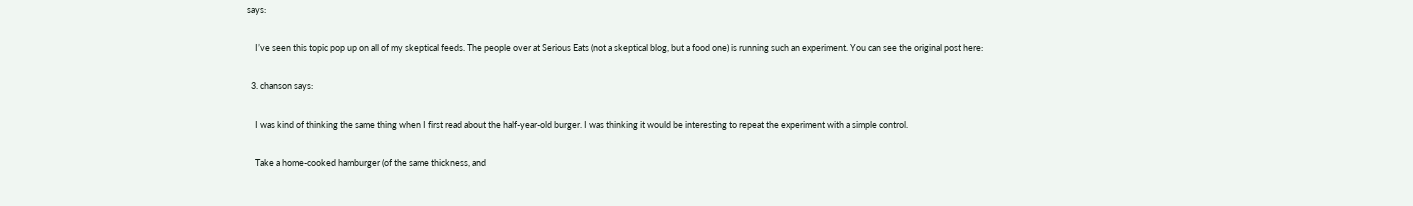says:

    I’ve seen this topic pop up on all of my skeptical feeds. The people over at Serious Eats (not a skeptical blog, but a food one) is running such an experiment. You can see the original post here:

  3. chanson says:

    I was kind of thinking the same thing when I first read about the half-year-old burger. I was thinking it would be interesting to repeat the experiment with a simple control.

    Take a home-cooked hamburger (of the same thickness, and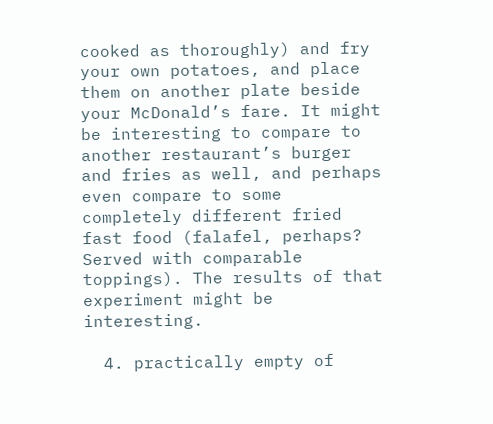cooked as thoroughly) and fry your own potatoes, and place them on another plate beside your McDonald’s fare. It might be interesting to compare to another restaurant’s burger and fries as well, and perhaps even compare to some completely different fried fast food (falafel, perhaps? Served with comparable toppings). The results of that experiment might be interesting.

  4. practically empty of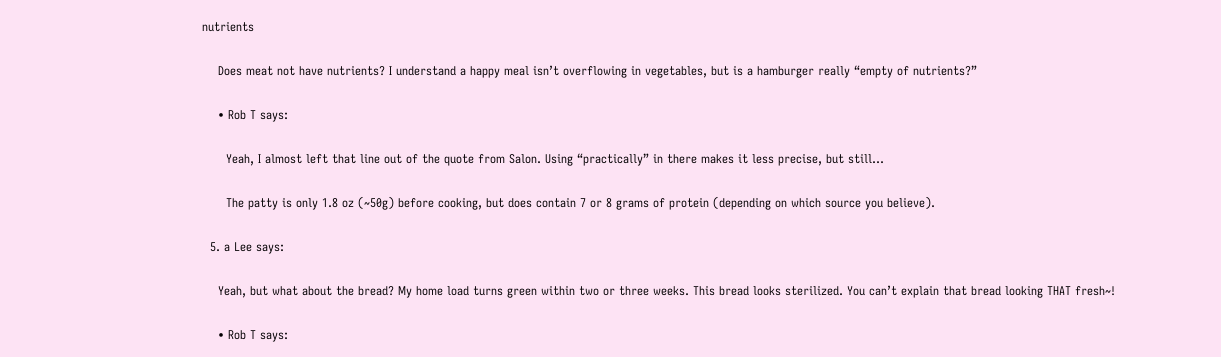nutrients

    Does meat not have nutrients? I understand a happy meal isn’t overflowing in vegetables, but is a hamburger really “empty of nutrients?”

    • Rob T says:

      Yeah, I almost left that line out of the quote from Salon. Using “practically” in there makes it less precise, but still…

      The patty is only 1.8 oz (~50g) before cooking, but does contain 7 or 8 grams of protein (depending on which source you believe).

  5. a Lee says:

    Yeah, but what about the bread? My home load turns green within two or three weeks. This bread looks sterilized. You can’t explain that bread looking THAT fresh~!

    • Rob T says: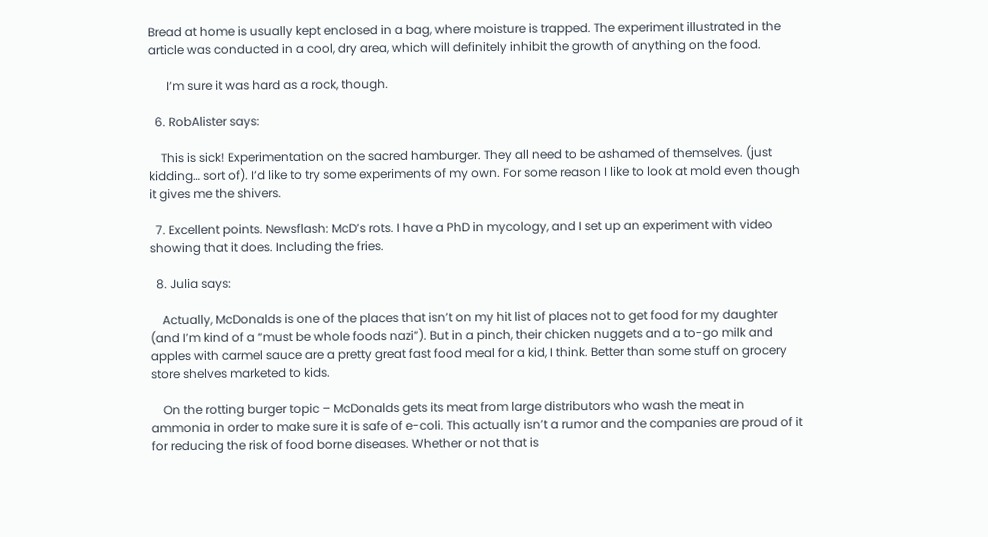Bread at home is usually kept enclosed in a bag, where moisture is trapped. The experiment illustrated in the article was conducted in a cool, dry area, which will definitely inhibit the growth of anything on the food.

      I’m sure it was hard as a rock, though.

  6. RobAlister says:

    This is sick! Experimentation on the sacred hamburger. They all need to be ashamed of themselves. (just kidding… sort of). I’d like to try some experiments of my own. For some reason I like to look at mold even though it gives me the shivers.

  7. Excellent points. Newsflash: McD’s rots. I have a PhD in mycology, and I set up an experiment with video showing that it does. Including the fries.

  8. Julia says:

    Actually, McDonalds is one of the places that isn’t on my hit list of places not to get food for my daughter (and I’m kind of a “must be whole foods nazi”). But in a pinch, their chicken nuggets and a to-go milk and apples with carmel sauce are a pretty great fast food meal for a kid, I think. Better than some stuff on grocery store shelves marketed to kids.

    On the rotting burger topic – McDonalds gets its meat from large distributors who wash the meat in ammonia in order to make sure it is safe of e-coli. This actually isn’t a rumor and the companies are proud of it for reducing the risk of food borne diseases. Whether or not that is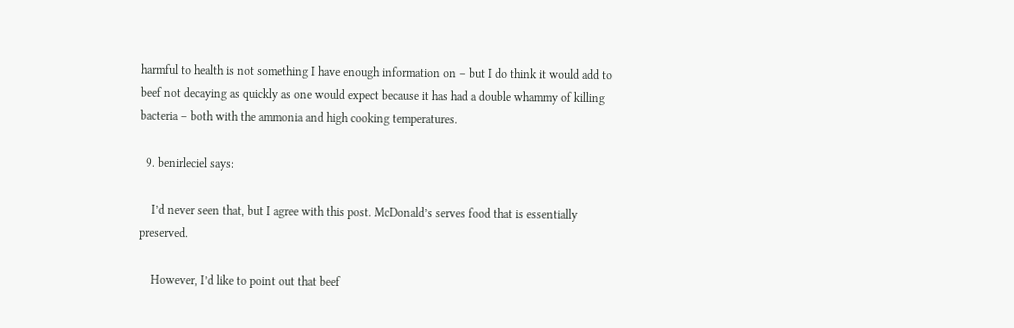harmful to health is not something I have enough information on – but I do think it would add to beef not decaying as quickly as one would expect because it has had a double whammy of killing bacteria – both with the ammonia and high cooking temperatures.

  9. benirleciel says:

    I’d never seen that, but I agree with this post. McDonald’s serves food that is essentially preserved.

    However, I’d like to point out that beef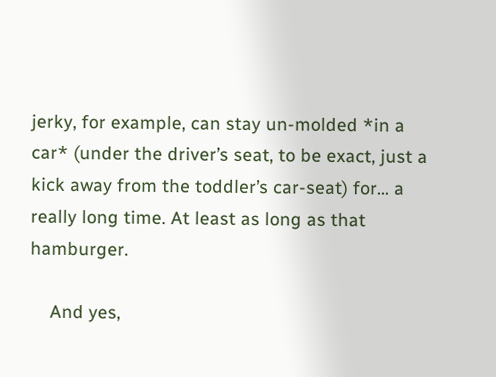jerky, for example, can stay un-molded *in a car* (under the driver’s seat, to be exact, just a kick away from the toddler’s car-seat) for… a really long time. At least as long as that hamburger.

    And yes,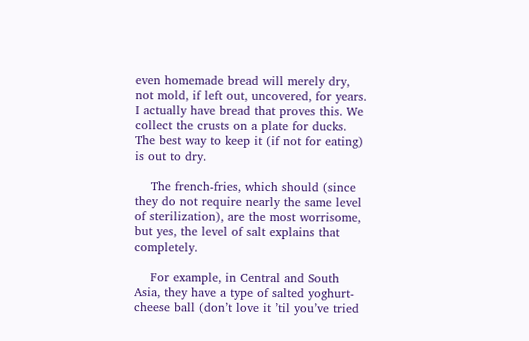even homemade bread will merely dry, not mold, if left out, uncovered, for years. I actually have bread that proves this. We collect the crusts on a plate for ducks. The best way to keep it (if not for eating) is out to dry.

    The french-fries, which should (since they do not require nearly the same level of sterilization), are the most worrisome, but yes, the level of salt explains that completely.

    For example, in Central and South Asia, they have a type of salted yoghurt-cheese ball (don’t love it ’til you’ve tried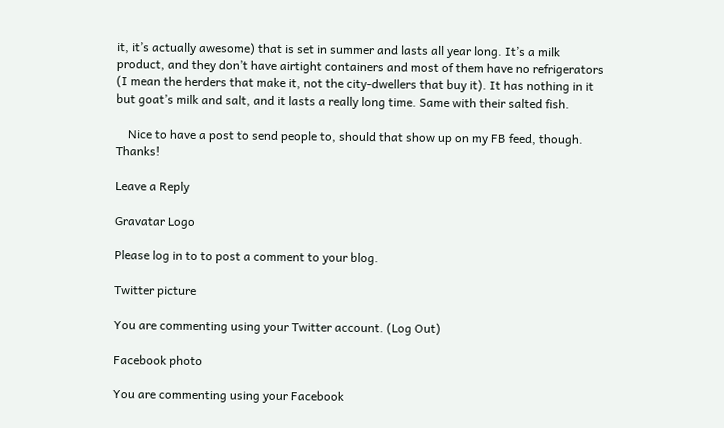it, it’s actually awesome) that is set in summer and lasts all year long. It’s a milk product, and they don’t have airtight containers and most of them have no refrigerators (I mean the herders that make it, not the city-dwellers that buy it). It has nothing in it but goat’s milk and salt, and it lasts a really long time. Same with their salted fish.

    Nice to have a post to send people to, should that show up on my FB feed, though. Thanks!

Leave a Reply

Gravatar Logo

Please log in to to post a comment to your blog.

Twitter picture

You are commenting using your Twitter account. (Log Out)

Facebook photo

You are commenting using your Facebook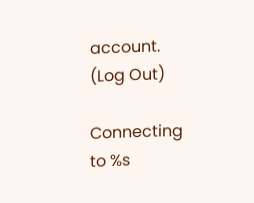account. (Log Out)

Connecting to %s